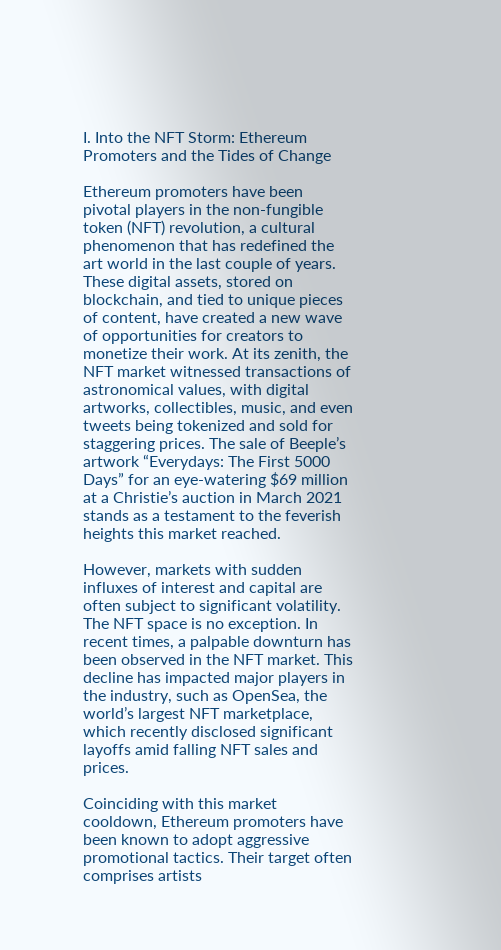I. Into the NFT Storm: Ethereum Promoters and the Tides of Change

Ethereum promoters have been pivotal players in the non-fungible token (NFT) revolution, a cultural phenomenon that has redefined the art world in the last couple of years. These digital assets, stored on blockchain, and tied to unique pieces of content, have created a new wave of opportunities for creators to monetize their work. At its zenith, the NFT market witnessed transactions of astronomical values, with digital artworks, collectibles, music, and even tweets being tokenized and sold for staggering prices. The sale of Beeple’s artwork “Everydays: The First 5000 Days” for an eye-watering $69 million at a Christie’s auction in March 2021 stands as a testament to the feverish heights this market reached.

However, markets with sudden influxes of interest and capital are often subject to significant volatility. The NFT space is no exception. In recent times, a palpable downturn has been observed in the NFT market. This decline has impacted major players in the industry, such as OpenSea, the world’s largest NFT marketplace, which recently disclosed significant layoffs amid falling NFT sales and prices.

Coinciding with this market cooldown, Ethereum promoters have been known to adopt aggressive promotional tactics. Their target often comprises artists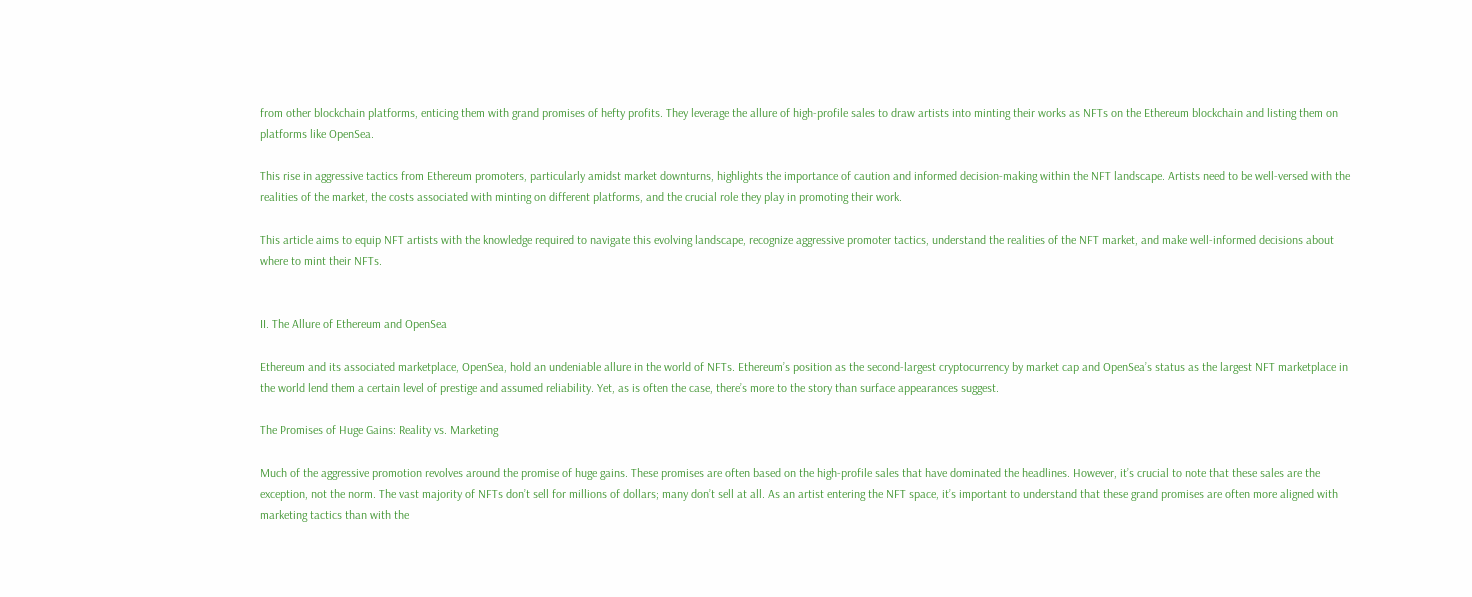from other blockchain platforms, enticing them with grand promises of hefty profits. They leverage the allure of high-profile sales to draw artists into minting their works as NFTs on the Ethereum blockchain and listing them on platforms like OpenSea.

This rise in aggressive tactics from Ethereum promoters, particularly amidst market downturns, highlights the importance of caution and informed decision-making within the NFT landscape. Artists need to be well-versed with the realities of the market, the costs associated with minting on different platforms, and the crucial role they play in promoting their work.

This article aims to equip NFT artists with the knowledge required to navigate this evolving landscape, recognize aggressive promoter tactics, understand the realities of the NFT market, and make well-informed decisions about where to mint their NFTs.


II. The Allure of Ethereum and OpenSea

Ethereum and its associated marketplace, OpenSea, hold an undeniable allure in the world of NFTs. Ethereum’s position as the second-largest cryptocurrency by market cap and OpenSea’s status as the largest NFT marketplace in the world lend them a certain level of prestige and assumed reliability. Yet, as is often the case, there’s more to the story than surface appearances suggest.

The Promises of Huge Gains: Reality vs. Marketing

Much of the aggressive promotion revolves around the promise of huge gains. These promises are often based on the high-profile sales that have dominated the headlines. However, it’s crucial to note that these sales are the exception, not the norm. The vast majority of NFTs don’t sell for millions of dollars; many don’t sell at all. As an artist entering the NFT space, it’s important to understand that these grand promises are often more aligned with marketing tactics than with the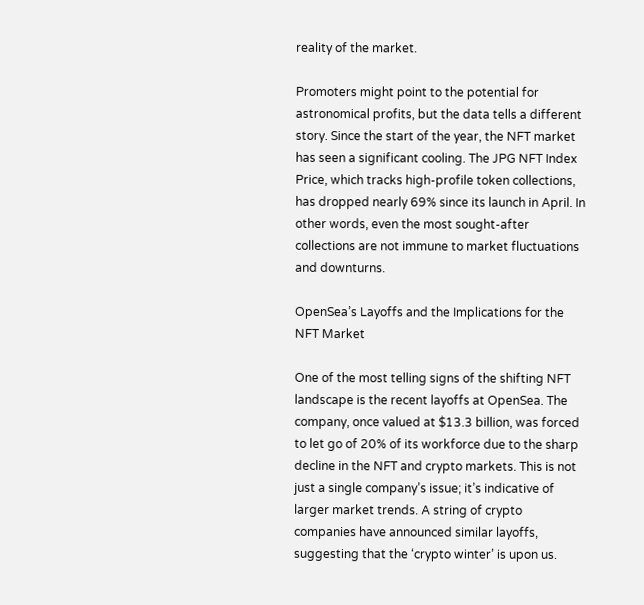reality of the market.

Promoters might point to the potential for astronomical profits, but the data tells a different story. Since the start of the year, the NFT market has seen a significant cooling. The JPG NFT Index Price, which tracks high-profile token collections, has dropped nearly 69% since its launch in April. In other words, even the most sought-after collections are not immune to market fluctuations and downturns.

OpenSea’s Layoffs and the Implications for the NFT Market

One of the most telling signs of the shifting NFT landscape is the recent layoffs at OpenSea. The company, once valued at $13.3 billion, was forced to let go of 20% of its workforce due to the sharp decline in the NFT and crypto markets. This is not just a single company’s issue; it’s indicative of larger market trends. A string of crypto companies have announced similar layoffs, suggesting that the ‘crypto winter’ is upon us.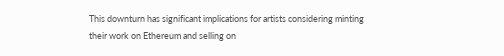This downturn has significant implications for artists considering minting their work on Ethereum and selling on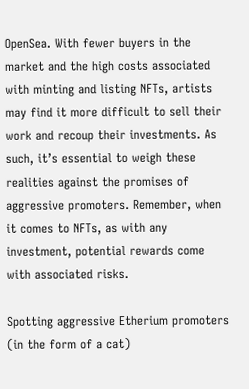OpenSea. With fewer buyers in the market and the high costs associated with minting and listing NFTs, artists may find it more difficult to sell their work and recoup their investments. As such, it’s essential to weigh these realities against the promises of aggressive promoters. Remember, when it comes to NFTs, as with any investment, potential rewards come with associated risks.

Spotting aggressive Etherium promoters (in the form of a cat)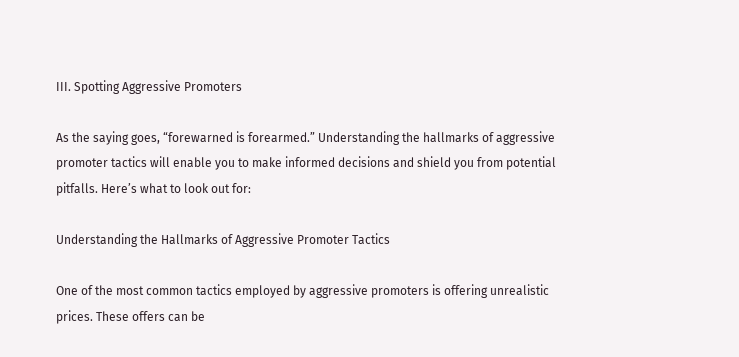III. Spotting Aggressive Promoters

As the saying goes, “forewarned is forearmed.” Understanding the hallmarks of aggressive promoter tactics will enable you to make informed decisions and shield you from potential pitfalls. Here’s what to look out for:

Understanding the Hallmarks of Aggressive Promoter Tactics

One of the most common tactics employed by aggressive promoters is offering unrealistic prices. These offers can be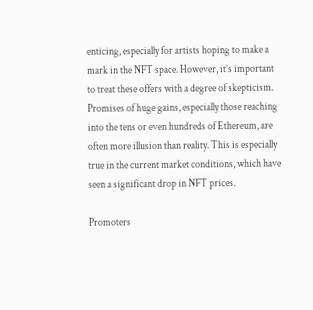enticing, especially for artists hoping to make a mark in the NFT space. However, it’s important to treat these offers with a degree of skepticism. Promises of huge gains, especially those reaching into the tens or even hundreds of Ethereum, are often more illusion than reality. This is especially true in the current market conditions, which have seen a significant drop in NFT prices.

Promoters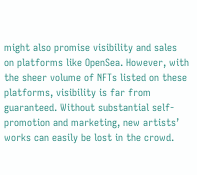might also promise visibility and sales on platforms like OpenSea. However, with the sheer volume of NFTs listed on these platforms, visibility is far from guaranteed. Without substantial self-promotion and marketing, new artists’ works can easily be lost in the crowd.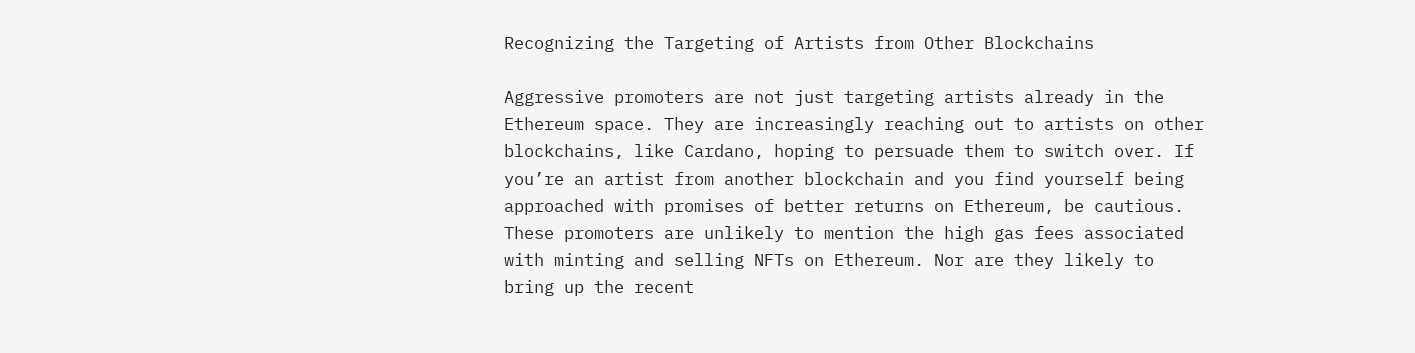Recognizing the Targeting of Artists from Other Blockchains

Aggressive promoters are not just targeting artists already in the Ethereum space. They are increasingly reaching out to artists on other blockchains, like Cardano, hoping to persuade them to switch over. If you’re an artist from another blockchain and you find yourself being approached with promises of better returns on Ethereum, be cautious. These promoters are unlikely to mention the high gas fees associated with minting and selling NFTs on Ethereum. Nor are they likely to bring up the recent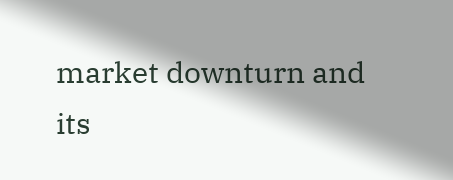market downturn and its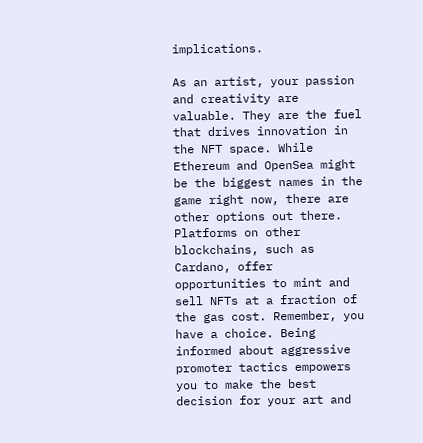implications.

As an artist, your passion and creativity are valuable. They are the fuel that drives innovation in the NFT space. While Ethereum and OpenSea might be the biggest names in the game right now, there are other options out there. Platforms on other blockchains, such as Cardano, offer opportunities to mint and sell NFTs at a fraction of the gas cost. Remember, you have a choice. Being informed about aggressive promoter tactics empowers you to make the best decision for your art and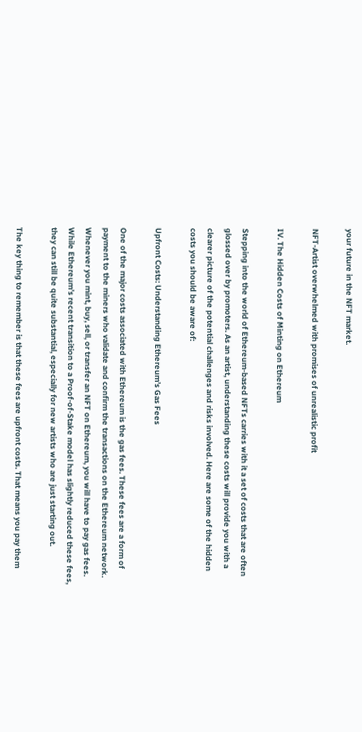your future in the NFT market.

NFT-Artist overwhelmed with promises of unrealistic profit

IV. The Hidden Costs of Minting on Ethereum

Stepping into the world of Ethereum-based NFTs carries with it a set of costs that are often glossed over by promoters. As an artist, understanding these costs will provide you with a clearer picture of the potential challenges and risks involved. Here are some of the hidden costs you should be aware of:

Upfront Costs: Understanding Ethereum’s Gas Fees

One of the major costs associated with Ethereum is the gas fees. These fees are a form of payment to the miners who validate and confirm the transactions on the Ethereum network. Whenever you mint, buy, sell, or transfer an NFT on Ethereum, you will have to pay gas fees. While Ethereum’s recent transition to a Proof-of-Stake model has slightly reduced these fees, they can still be quite substantial, especially for new artists who are just starting out.

The key thing to remember is that these fees are upfront costs. That means you pay them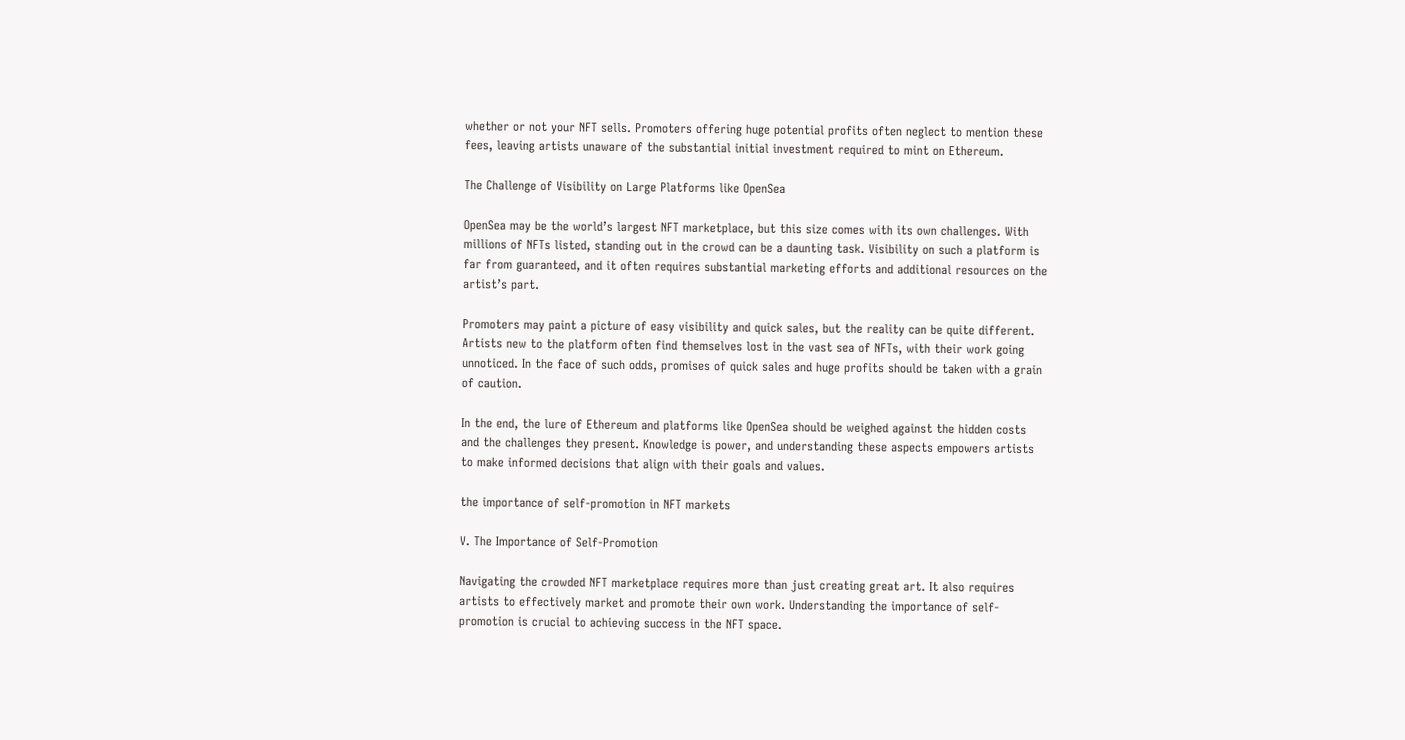whether or not your NFT sells. Promoters offering huge potential profits often neglect to mention these fees, leaving artists unaware of the substantial initial investment required to mint on Ethereum.

The Challenge of Visibility on Large Platforms like OpenSea

OpenSea may be the world’s largest NFT marketplace, but this size comes with its own challenges. With millions of NFTs listed, standing out in the crowd can be a daunting task. Visibility on such a platform is far from guaranteed, and it often requires substantial marketing efforts and additional resources on the artist’s part.

Promoters may paint a picture of easy visibility and quick sales, but the reality can be quite different. Artists new to the platform often find themselves lost in the vast sea of NFTs, with their work going unnoticed. In the face of such odds, promises of quick sales and huge profits should be taken with a grain of caution.

In the end, the lure of Ethereum and platforms like OpenSea should be weighed against the hidden costs and the challenges they present. Knowledge is power, and understanding these aspects empowers artists to make informed decisions that align with their goals and values.

the importance of self-promotion in NFT markets

V. The Importance of Self-Promotion

Navigating the crowded NFT marketplace requires more than just creating great art. It also requires artists to effectively market and promote their own work. Understanding the importance of self-promotion is crucial to achieving success in the NFT space.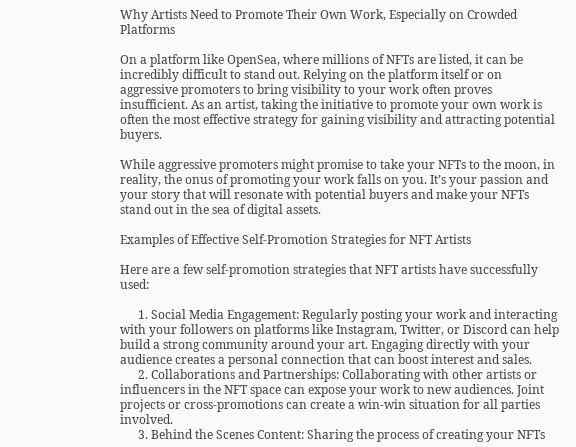Why Artists Need to Promote Their Own Work, Especially on Crowded Platforms

On a platform like OpenSea, where millions of NFTs are listed, it can be incredibly difficult to stand out. Relying on the platform itself or on aggressive promoters to bring visibility to your work often proves insufficient. As an artist, taking the initiative to promote your own work is often the most effective strategy for gaining visibility and attracting potential buyers.

While aggressive promoters might promise to take your NFTs to the moon, in reality, the onus of promoting your work falls on you. It’s your passion and your story that will resonate with potential buyers and make your NFTs stand out in the sea of digital assets.

Examples of Effective Self-Promotion Strategies for NFT Artists

Here are a few self-promotion strategies that NFT artists have successfully used:

      1. Social Media Engagement: Regularly posting your work and interacting with your followers on platforms like Instagram, Twitter, or Discord can help build a strong community around your art. Engaging directly with your audience creates a personal connection that can boost interest and sales.
      2. Collaborations and Partnerships: Collaborating with other artists or influencers in the NFT space can expose your work to new audiences. Joint projects or cross-promotions can create a win-win situation for all parties involved.
      3. Behind the Scenes Content: Sharing the process of creating your NFTs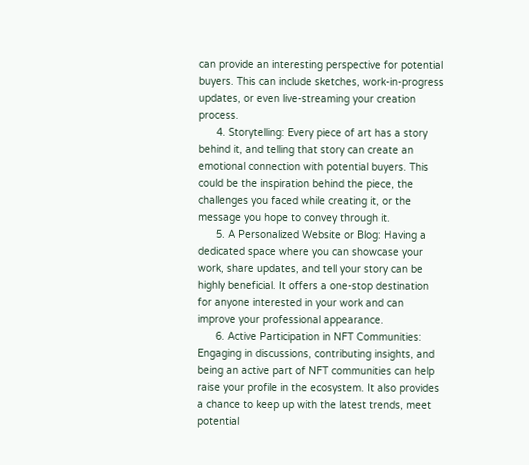can provide an interesting perspective for potential buyers. This can include sketches, work-in-progress updates, or even live-streaming your creation process.
      4. Storytelling: Every piece of art has a story behind it, and telling that story can create an emotional connection with potential buyers. This could be the inspiration behind the piece, the challenges you faced while creating it, or the message you hope to convey through it.
      5. A Personalized Website or Blog: Having a dedicated space where you can showcase your work, share updates, and tell your story can be highly beneficial. It offers a one-stop destination for anyone interested in your work and can improve your professional appearance.
      6. Active Participation in NFT Communities: Engaging in discussions, contributing insights, and being an active part of NFT communities can help raise your profile in the ecosystem. It also provides a chance to keep up with the latest trends, meet potential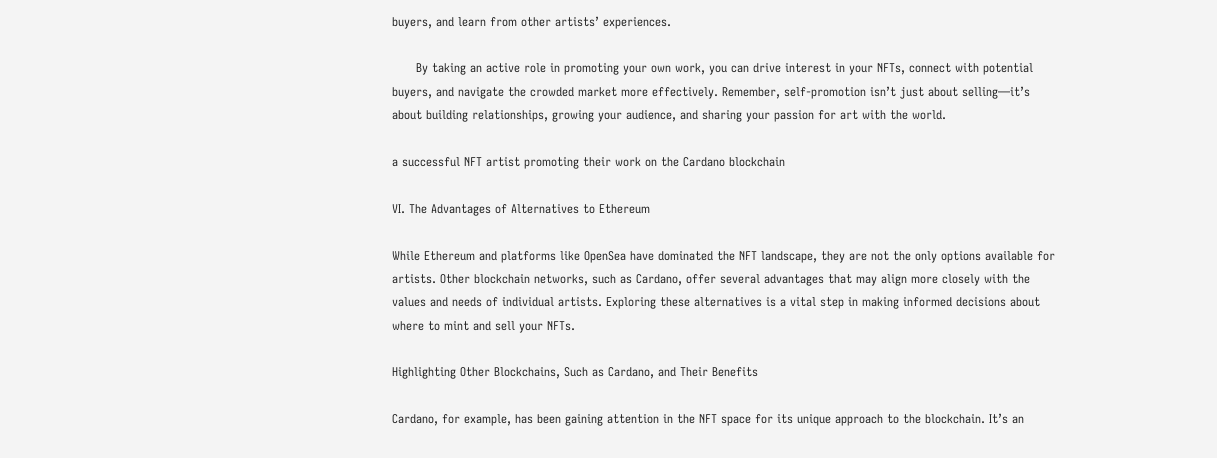buyers, and learn from other artists’ experiences.

      By taking an active role in promoting your own work, you can drive interest in your NFTs, connect with potential buyers, and navigate the crowded market more effectively. Remember, self-promotion isn’t just about selling—it’s about building relationships, growing your audience, and sharing your passion for art with the world.

a successful NFT artist promoting their work on the Cardano blockchain

VI. The Advantages of Alternatives to Ethereum

While Ethereum and platforms like OpenSea have dominated the NFT landscape, they are not the only options available for artists. Other blockchain networks, such as Cardano, offer several advantages that may align more closely with the values and needs of individual artists. Exploring these alternatives is a vital step in making informed decisions about where to mint and sell your NFTs.

Highlighting Other Blockchains, Such as Cardano, and Their Benefits

Cardano, for example, has been gaining attention in the NFT space for its unique approach to the blockchain. It’s an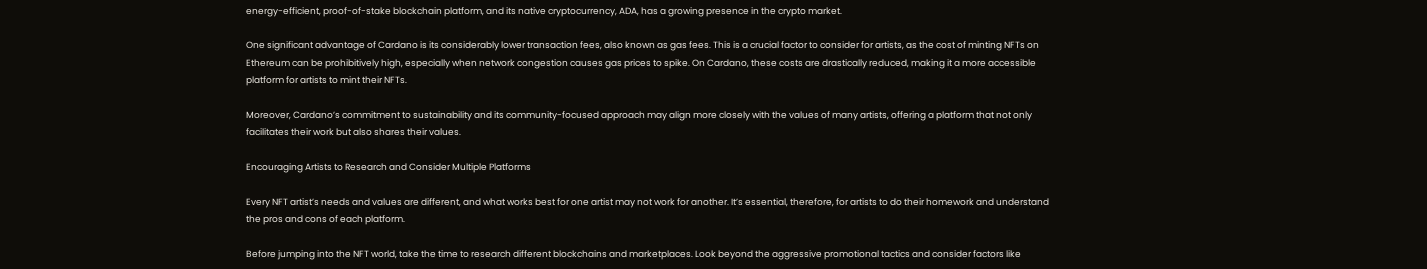energy-efficient, proof-of-stake blockchain platform, and its native cryptocurrency, ADA, has a growing presence in the crypto market.

One significant advantage of Cardano is its considerably lower transaction fees, also known as gas fees. This is a crucial factor to consider for artists, as the cost of minting NFTs on Ethereum can be prohibitively high, especially when network congestion causes gas prices to spike. On Cardano, these costs are drastically reduced, making it a more accessible platform for artists to mint their NFTs.

Moreover, Cardano’s commitment to sustainability and its community-focused approach may align more closely with the values of many artists, offering a platform that not only facilitates their work but also shares their values.

Encouraging Artists to Research and Consider Multiple Platforms

Every NFT artist’s needs and values are different, and what works best for one artist may not work for another. It’s essential, therefore, for artists to do their homework and understand the pros and cons of each platform.

Before jumping into the NFT world, take the time to research different blockchains and marketplaces. Look beyond the aggressive promotional tactics and consider factors like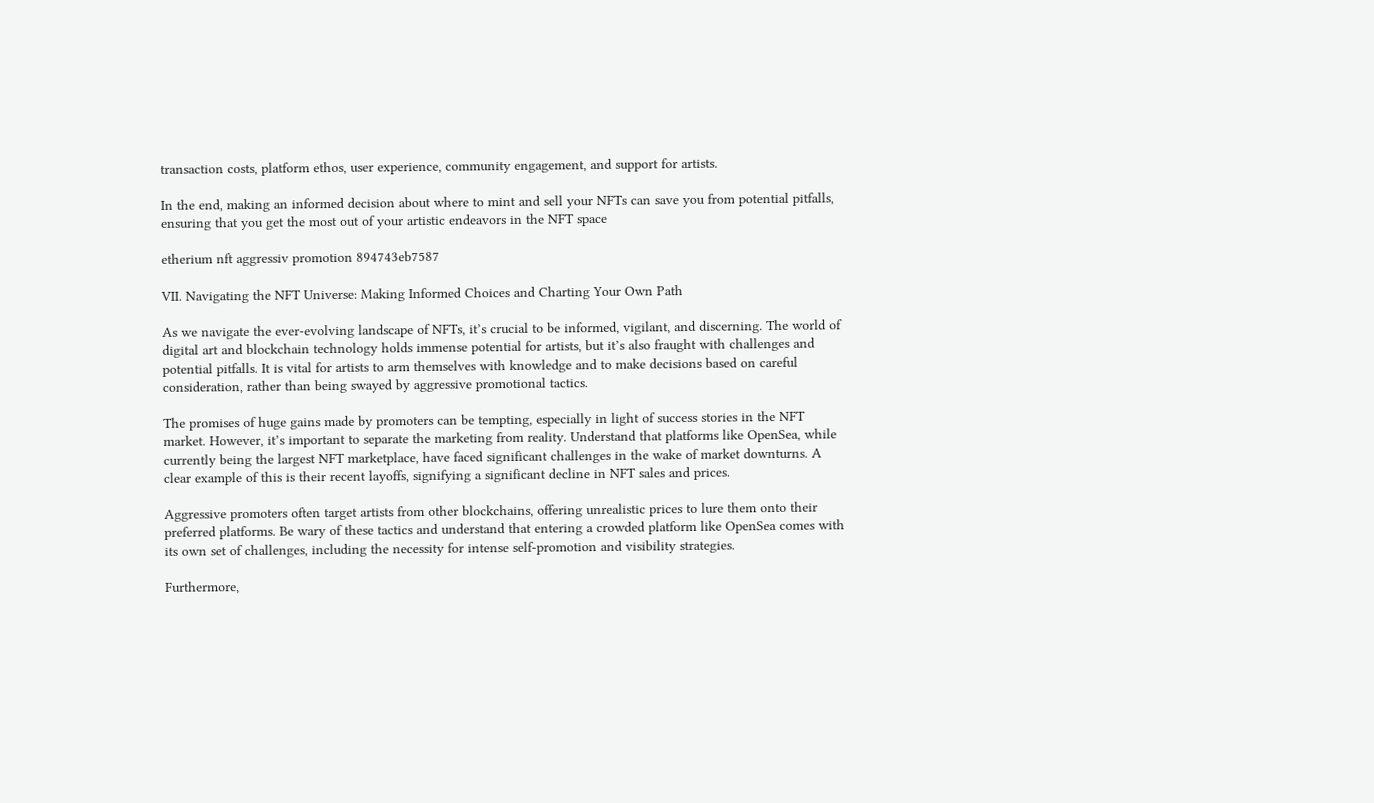transaction costs, platform ethos, user experience, community engagement, and support for artists.

In the end, making an informed decision about where to mint and sell your NFTs can save you from potential pitfalls, ensuring that you get the most out of your artistic endeavors in the NFT space

etherium nft aggressiv promotion 894743eb7587

VII. Navigating the NFT Universe: Making Informed Choices and Charting Your Own Path

As we navigate the ever-evolving landscape of NFTs, it’s crucial to be informed, vigilant, and discerning. The world of digital art and blockchain technology holds immense potential for artists, but it’s also fraught with challenges and potential pitfalls. It is vital for artists to arm themselves with knowledge and to make decisions based on careful consideration, rather than being swayed by aggressive promotional tactics.

The promises of huge gains made by promoters can be tempting, especially in light of success stories in the NFT market. However, it’s important to separate the marketing from reality. Understand that platforms like OpenSea, while currently being the largest NFT marketplace, have faced significant challenges in the wake of market downturns. A clear example of this is their recent layoffs, signifying a significant decline in NFT sales and prices.

Aggressive promoters often target artists from other blockchains, offering unrealistic prices to lure them onto their preferred platforms. Be wary of these tactics and understand that entering a crowded platform like OpenSea comes with its own set of challenges, including the necessity for intense self-promotion and visibility strategies.

Furthermore,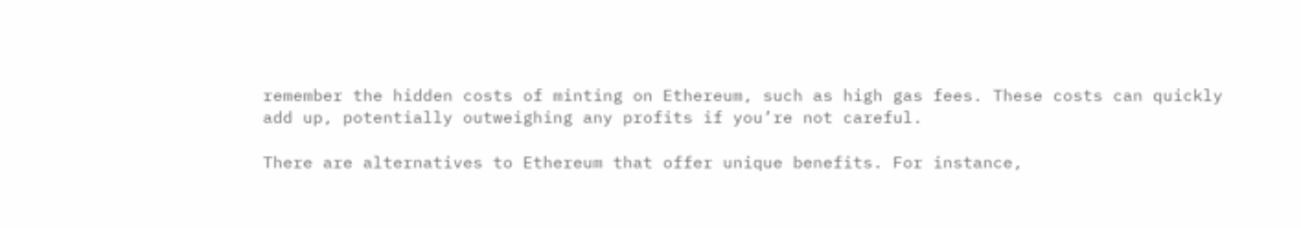remember the hidden costs of minting on Ethereum, such as high gas fees. These costs can quickly add up, potentially outweighing any profits if you’re not careful.

There are alternatives to Ethereum that offer unique benefits. For instance,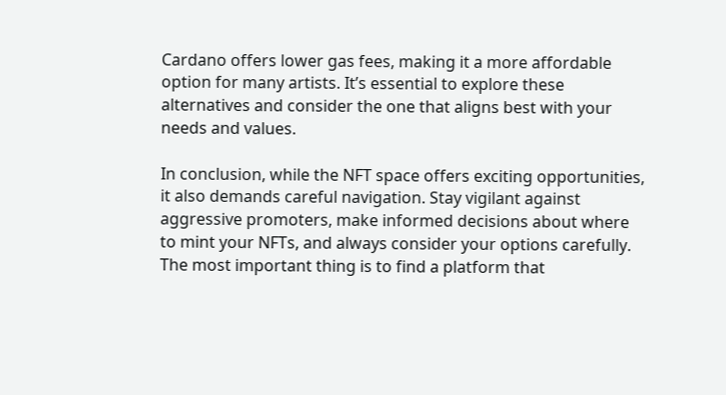Cardano offers lower gas fees, making it a more affordable option for many artists. It’s essential to explore these alternatives and consider the one that aligns best with your needs and values.

In conclusion, while the NFT space offers exciting opportunities, it also demands careful navigation. Stay vigilant against aggressive promoters, make informed decisions about where to mint your NFTs, and always consider your options carefully. The most important thing is to find a platform that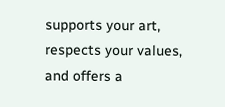supports your art, respects your values, and offers a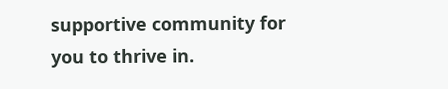supportive community for you to thrive in.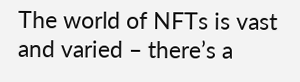The world of NFTs is vast and varied – there’s a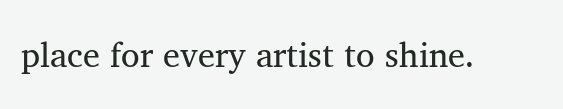place for every artist to shine.